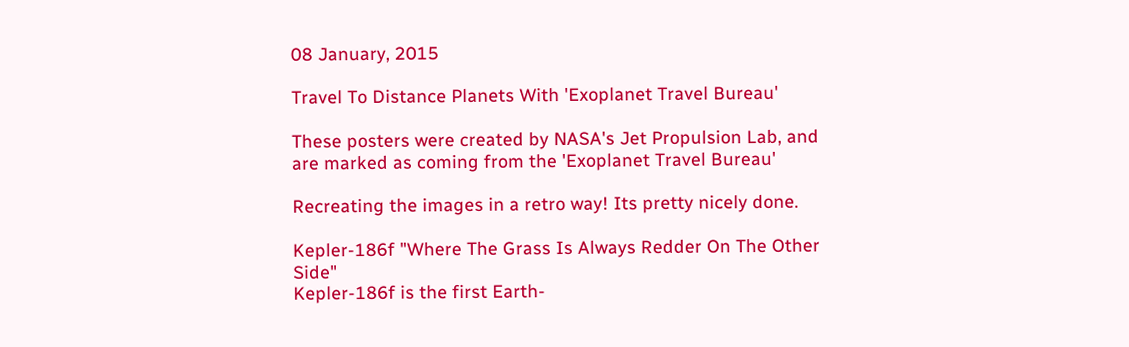08 January, 2015

Travel To Distance Planets With 'Exoplanet Travel Bureau'

These posters were created by NASA's Jet Propulsion Lab, and are marked as coming from the 'Exoplanet Travel Bureau'

Recreating the images in a retro way! Its pretty nicely done.

Kepler-186f "Where The Grass Is Always Redder On The Other Side"
Kepler-186f is the first Earth-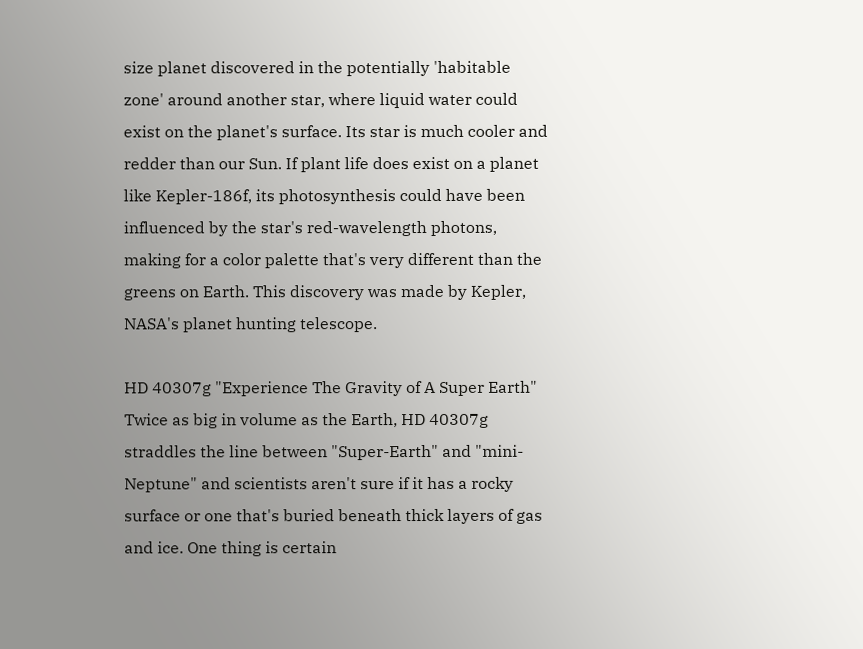size planet discovered in the potentially 'habitable zone' around another star, where liquid water could exist on the planet's surface. Its star is much cooler and redder than our Sun. If plant life does exist on a planet like Kepler-186f, its photosynthesis could have been influenced by the star's red-wavelength photons, making for a color palette that's very different than the greens on Earth. This discovery was made by Kepler, NASA's planet hunting telescope.

HD 40307g "Experience The Gravity of A Super Earth"
Twice as big in volume as the Earth, HD 40307g straddles the line between "Super-Earth" and "mini-Neptune" and scientists aren't sure if it has a rocky surface or one that's buried beneath thick layers of gas and ice. One thing is certain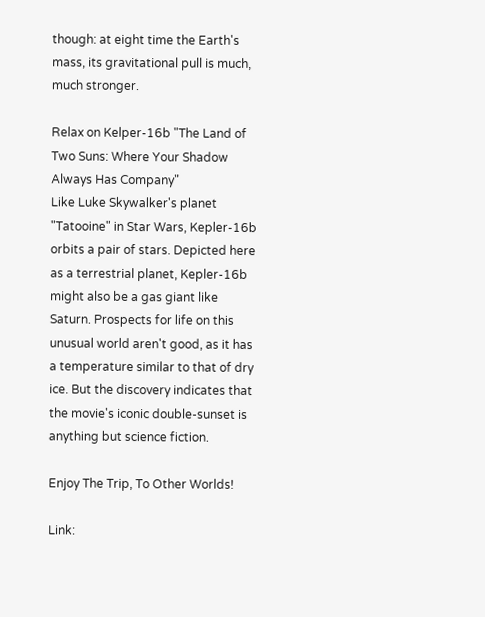though: at eight time the Earth's mass, its gravitational pull is much, much stronger.

Relax on Kelper-16b "The Land of Two Suns: Where Your Shadow Always Has Company"
Like Luke Skywalker's planet "Tatooine" in Star Wars, Kepler-16b orbits a pair of stars. Depicted here as a terrestrial planet, Kepler-16b might also be a gas giant like Saturn. Prospects for life on this unusual world aren't good, as it has a temperature similar to that of dry ice. But the discovery indicates that the movie's iconic double-sunset is anything but science fiction.

Enjoy The Trip, To Other Worlds!

Link: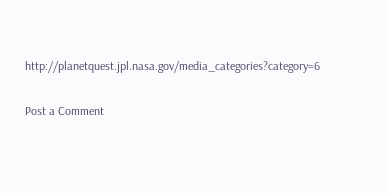http://planetquest.jpl.nasa.gov/media_categories?category=6


Post a Comment